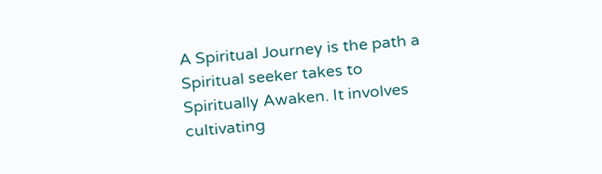A Spiritual Journey is the path a Spiritual seeker takes to Spiritually Awaken. It involves cultivating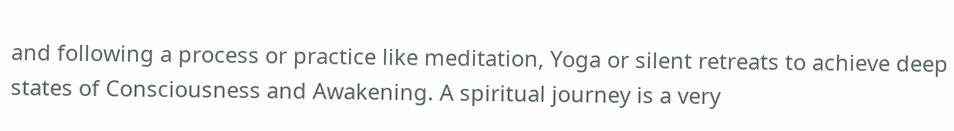and following a process or practice like meditation, Yoga or silent retreats to achieve deep states of Consciousness and Awakening. A spiritual journey is a very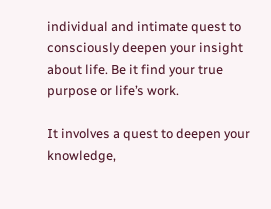individual and intimate quest to consciously deepen your insight about life. Be it find your true purpose or life’s work.

It involves a quest to deepen your knowledge,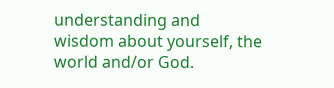understanding and wisdom about yourself, the world and/or God.